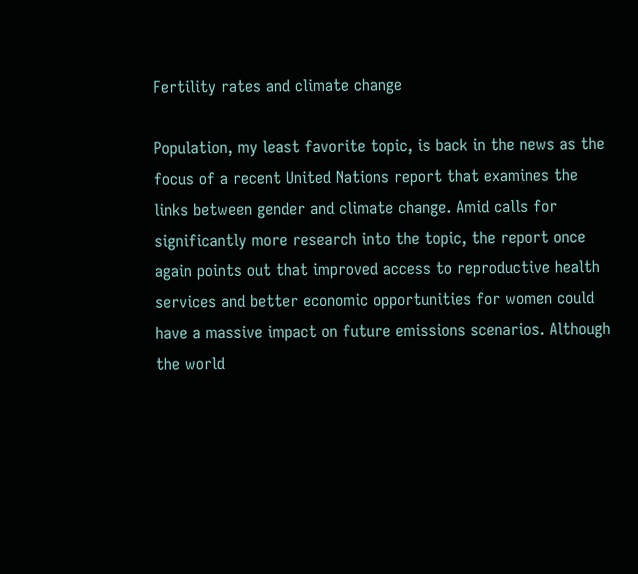Fertility rates and climate change

Population, my least favorite topic, is back in the news as the focus of a recent United Nations report that examines the links between gender and climate change. Amid calls for significantly more research into the topic, the report once again points out that improved access to reproductive health services and better economic opportunities for women could have a massive impact on future emissions scenarios. Although the world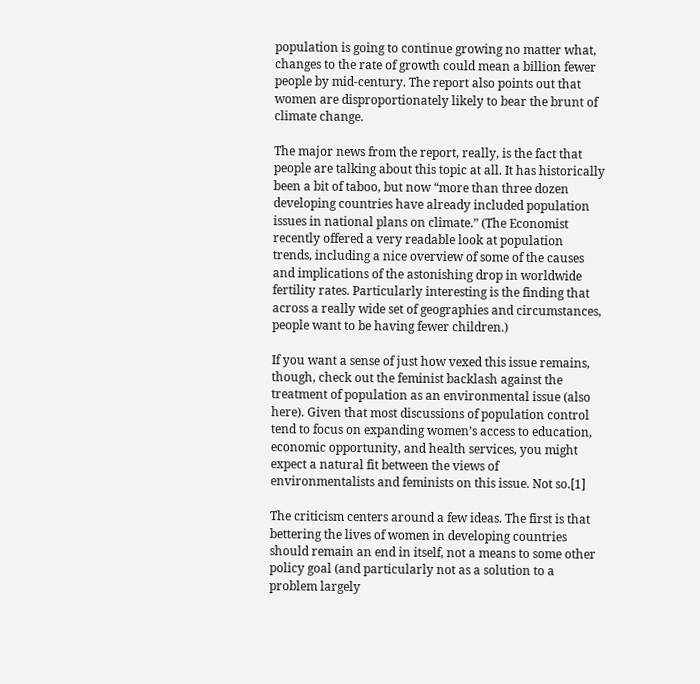population is going to continue growing no matter what, changes to the rate of growth could mean a billion fewer people by mid-century. The report also points out that women are disproportionately likely to bear the brunt of climate change.

The major news from the report, really, is the fact that people are talking about this topic at all. It has historically been a bit of taboo, but now “more than three dozen developing countries have already included population issues in national plans on climate.” (The Economist recently offered a very readable look at population trends, including a nice overview of some of the causes and implications of the astonishing drop in worldwide fertility rates. Particularly interesting is the finding that across a really wide set of geographies and circumstances, people want to be having fewer children.)

If you want a sense of just how vexed this issue remains, though, check out the feminist backlash against the treatment of population as an environmental issue (also here). Given that most discussions of population control tend to focus on expanding women’s access to education, economic opportunity, and health services, you might expect a natural fit between the views of environmentalists and feminists on this issue. Not so.[1]

The criticism centers around a few ideas. The first is that bettering the lives of women in developing countries should remain an end in itself, not a means to some other policy goal (and particularly not as a solution to a problem largely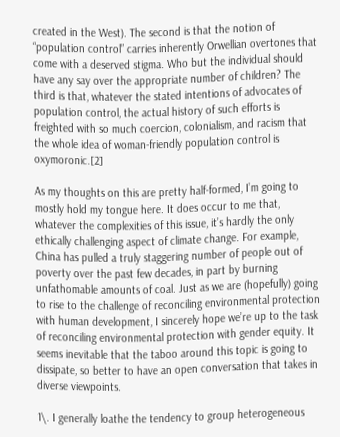created in the West). The second is that the notion of “population control” carries inherently Orwellian overtones that come with a deserved stigma. Who but the individual should have any say over the appropriate number of children? The third is that, whatever the stated intentions of advocates of population control, the actual history of such efforts is freighted with so much coercion, colonialism, and racism that the whole idea of woman-friendly population control is oxymoronic.[2]

As my thoughts on this are pretty half-formed, I’m going to mostly hold my tongue here. It does occur to me that, whatever the complexities of this issue, it’s hardly the only ethically challenging aspect of climate change. For example, China has pulled a truly staggering number of people out of poverty over the past few decades, in part by burning unfathomable amounts of coal. Just as we are (hopefully) going to rise to the challenge of reconciling environmental protection with human development, I sincerely hope we’re up to the task of reconciling environmental protection with gender equity. It seems inevitable that the taboo around this topic is going to dissipate, so better to have an open conversation that takes in diverse viewpoints.

1\. I generally loathe the tendency to group heterogeneous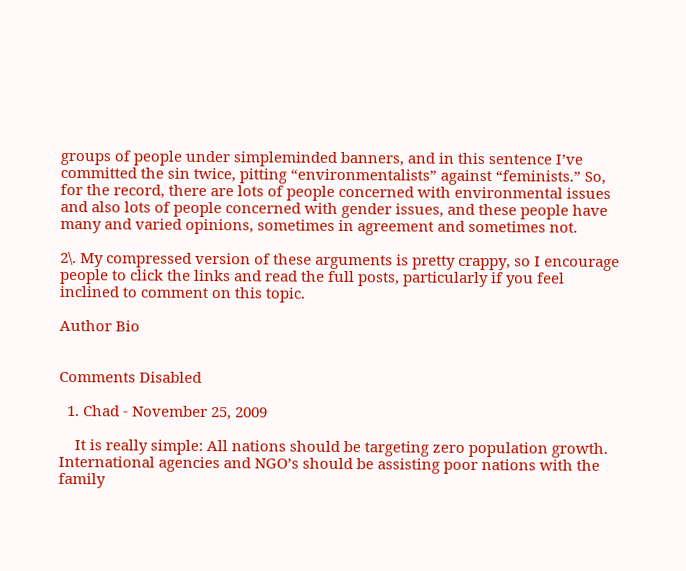groups of people under simpleminded banners, and in this sentence I’ve committed the sin twice, pitting “environmentalists” against “feminists.” So, for the record, there are lots of people concerned with environmental issues and also lots of people concerned with gender issues, and these people have many and varied opinions, sometimes in agreement and sometimes not.

2\. My compressed version of these arguments is pretty crappy, so I encourage people to click the links and read the full posts, particularly if you feel inclined to comment on this topic.

Author Bio


Comments Disabled

  1. Chad - November 25, 2009

    It is really simple: All nations should be targeting zero population growth. International agencies and NGO’s should be assisting poor nations with the family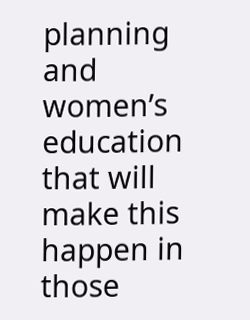planning and women’s education that will make this happen in those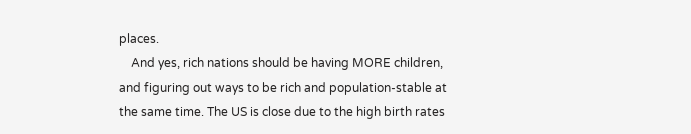places.
    And yes, rich nations should be having MORE children, and figuring out ways to be rich and population-stable at the same time. The US is close due to the high birth rates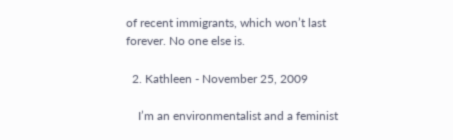of recent immigrants, which won’t last forever. No one else is.

  2. Kathleen - November 25, 2009

    I’m an environmentalist and a feminist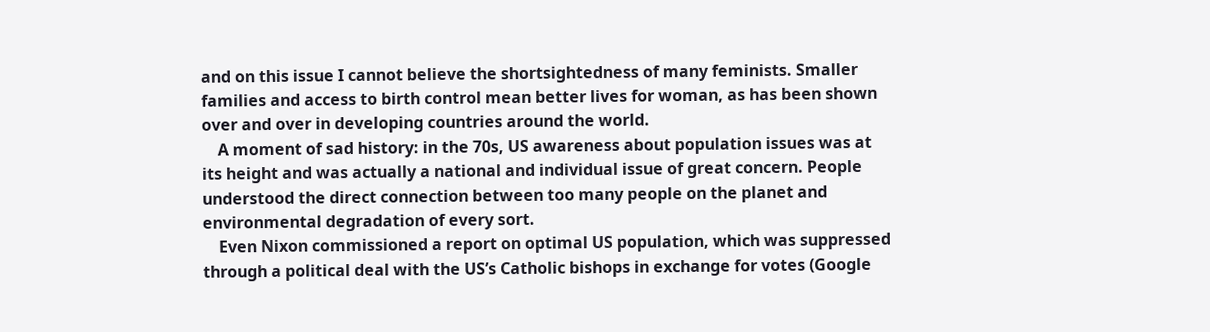and on this issue I cannot believe the shortsightedness of many feminists. Smaller families and access to birth control mean better lives for woman, as has been shown over and over in developing countries around the world.
    A moment of sad history: in the 70s, US awareness about population issues was at its height and was actually a national and individual issue of great concern. People understood the direct connection between too many people on the planet and environmental degradation of every sort.
    Even Nixon commissioned a report on optimal US population, which was suppressed through a political deal with the US’s Catholic bishops in exchange for votes (Google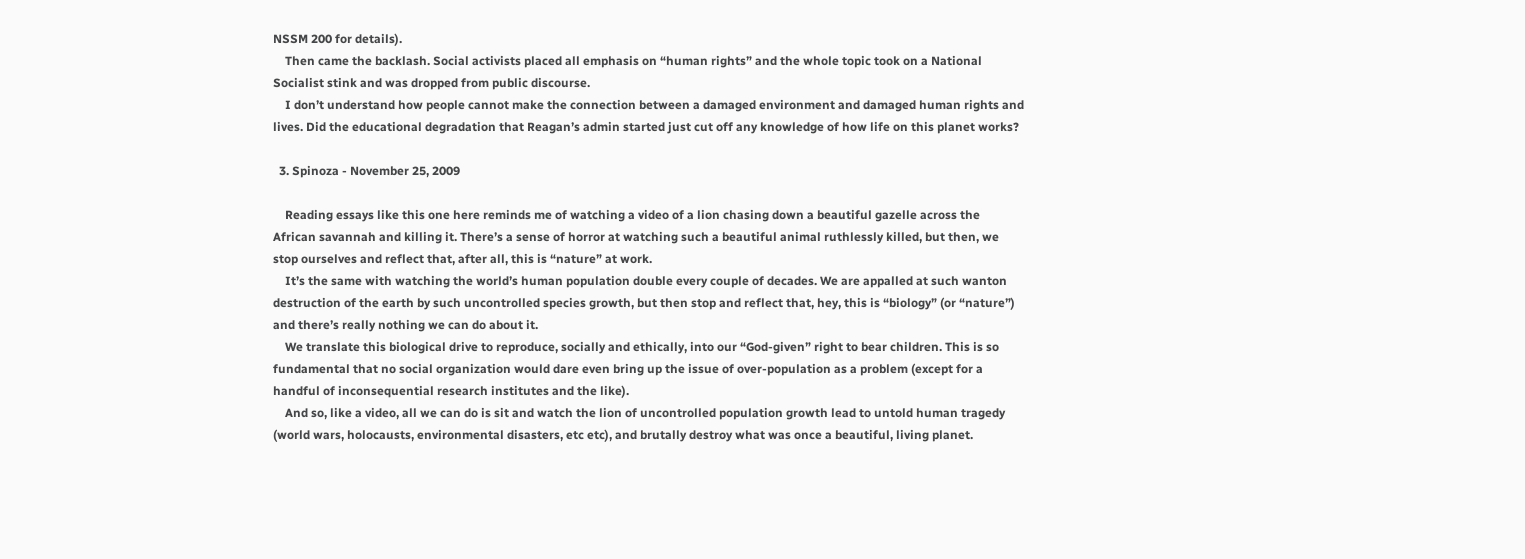NSSM 200 for details).
    Then came the backlash. Social activists placed all emphasis on “human rights” and the whole topic took on a National Socialist stink and was dropped from public discourse.
    I don’t understand how people cannot make the connection between a damaged environment and damaged human rights and lives. Did the educational degradation that Reagan’s admin started just cut off any knowledge of how life on this planet works?

  3. Spinoza - November 25, 2009

    Reading essays like this one here reminds me of watching a video of a lion chasing down a beautiful gazelle across the African savannah and killing it. There’s a sense of horror at watching such a beautiful animal ruthlessly killed, but then, we stop ourselves and reflect that, after all, this is “nature” at work.
    It’s the same with watching the world’s human population double every couple of decades. We are appalled at such wanton destruction of the earth by such uncontrolled species growth, but then stop and reflect that, hey, this is “biology” (or “nature”) and there’s really nothing we can do about it.
    We translate this biological drive to reproduce, socially and ethically, into our “God-given” right to bear children. This is so fundamental that no social organization would dare even bring up the issue of over-population as a problem (except for a handful of inconsequential research institutes and the like).
    And so, like a video, all we can do is sit and watch the lion of uncontrolled population growth lead to untold human tragedy (world wars, holocausts, environmental disasters, etc etc), and brutally destroy what was once a beautiful, living planet.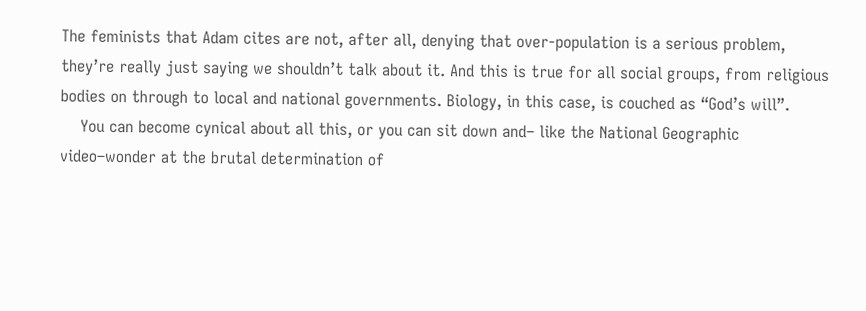The feminists that Adam cites are not, after all, denying that over-population is a serious problem, they’re really just saying we shouldn’t talk about it. And this is true for all social groups, from religious bodies on through to local and national governments. Biology, in this case, is couched as “God’s will”.
    You can become cynical about all this, or you can sit down and– like the National Geographic video–wonder at the brutal determination of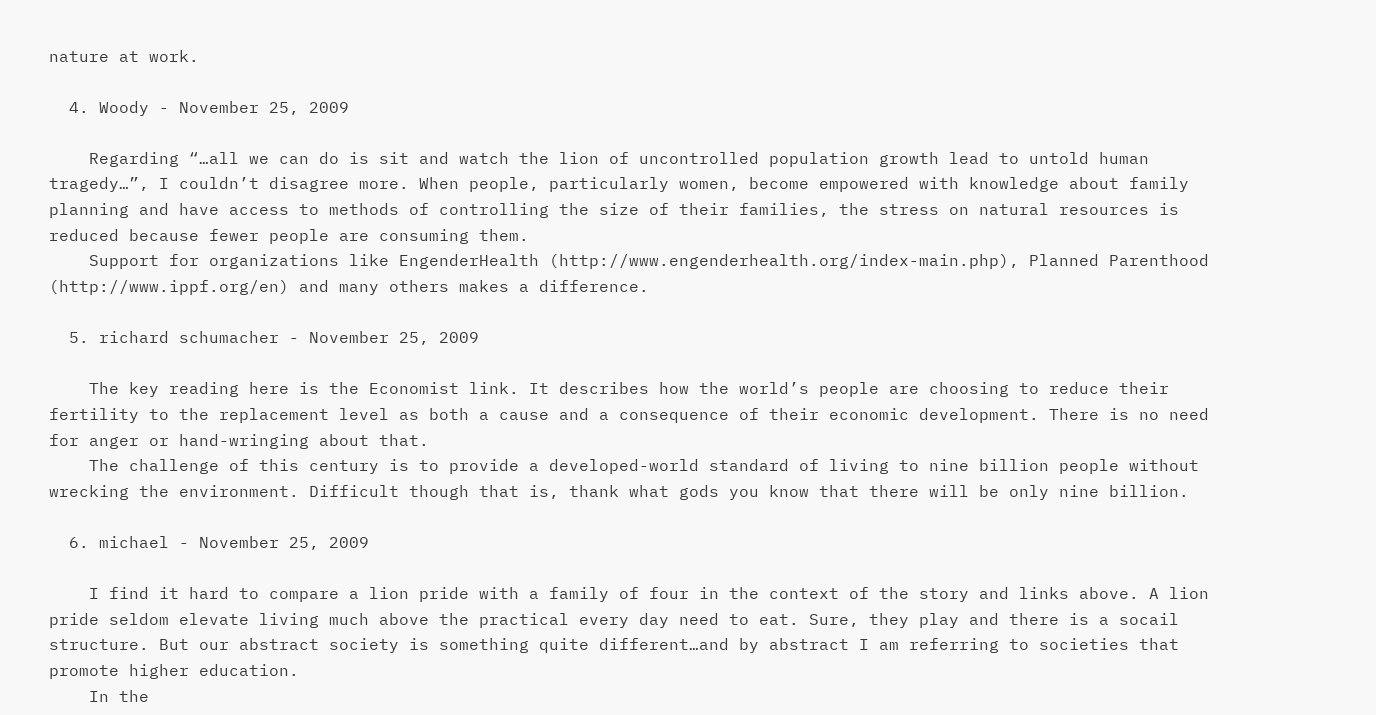nature at work.

  4. Woody - November 25, 2009

    Regarding “…all we can do is sit and watch the lion of uncontrolled population growth lead to untold human tragedy…”, I couldn’t disagree more. When people, particularly women, become empowered with knowledge about family planning and have access to methods of controlling the size of their families, the stress on natural resources is reduced because fewer people are consuming them.
    Support for organizations like EngenderHealth (http://www.engenderhealth.org/index-main.php), Planned Parenthood (http://www.ippf.org/en) and many others makes a difference.

  5. richard schumacher - November 25, 2009

    The key reading here is the Economist link. It describes how the world’s people are choosing to reduce their fertility to the replacement level as both a cause and a consequence of their economic development. There is no need for anger or hand-wringing about that.
    The challenge of this century is to provide a developed-world standard of living to nine billion people without wrecking the environment. Difficult though that is, thank what gods you know that there will be only nine billion.

  6. michael - November 25, 2009

    I find it hard to compare a lion pride with a family of four in the context of the story and links above. A lion pride seldom elevate living much above the practical every day need to eat. Sure, they play and there is a socail structure. But our abstract society is something quite different…and by abstract I am referring to societies that promote higher education.
    In the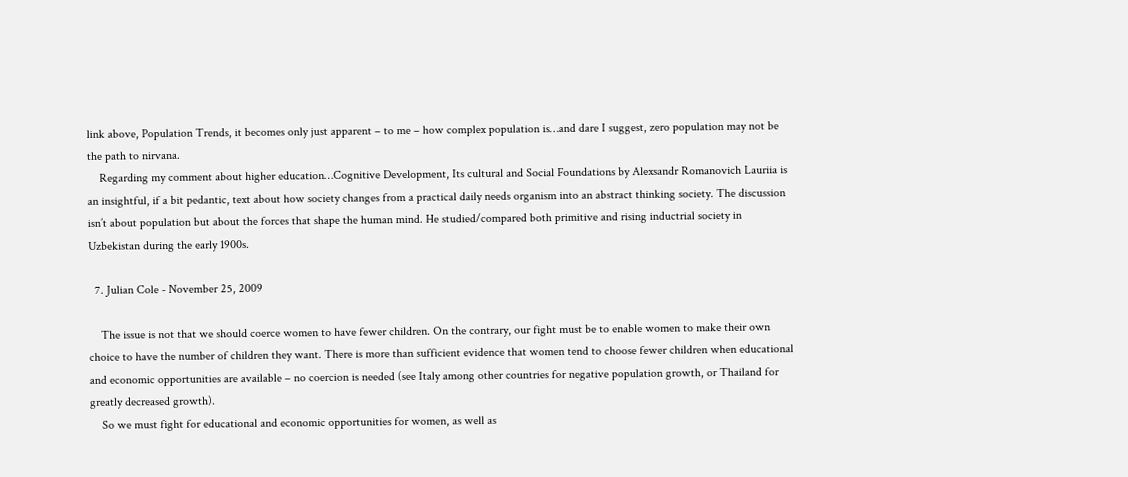link above, Population Trends, it becomes only just apparent – to me – how complex population is…and dare I suggest, zero population may not be the path to nirvana.
    Regarding my comment about higher education…Cognitive Development, Its cultural and Social Foundations by Alexsandr Romanovich Lauriia is an insightful, if a bit pedantic, text about how society changes from a practical daily needs organism into an abstract thinking society. The discussion isn’t about population but about the forces that shape the human mind. He studied/compared both primitive and rising inductrial society in Uzbekistan during the early 1900s.

  7. Julian Cole - November 25, 2009

    The issue is not that we should coerce women to have fewer children. On the contrary, our fight must be to enable women to make their own choice to have the number of children they want. There is more than sufficient evidence that women tend to choose fewer children when educational and economic opportunities are available – no coercion is needed (see Italy among other countries for negative population growth, or Thailand for greatly decreased growth).
    So we must fight for educational and economic opportunities for women, as well as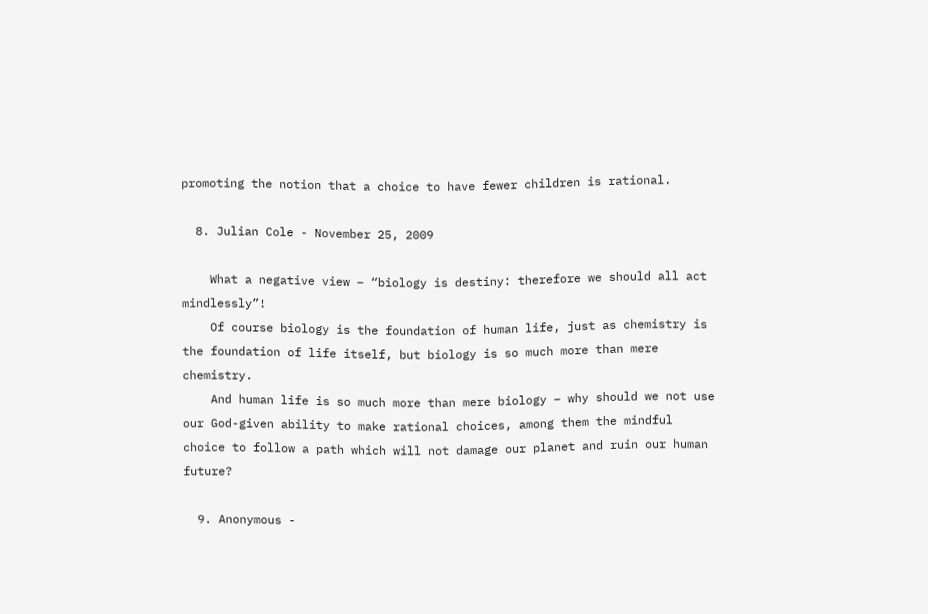promoting the notion that a choice to have fewer children is rational.

  8. Julian Cole - November 25, 2009

    What a negative view – “biology is destiny: therefore we should all act mindlessly”!
    Of course biology is the foundation of human life, just as chemistry is the foundation of life itself, but biology is so much more than mere chemistry.
    And human life is so much more than mere biology – why should we not use our God-given ability to make rational choices, among them the mindful choice to follow a path which will not damage our planet and ruin our human future?

  9. Anonymous -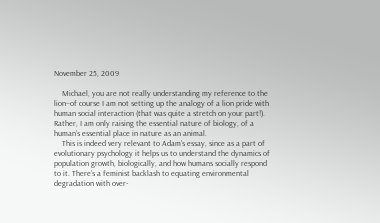November 25, 2009

    Michael, you are not really understanding my reference to the lion–of course I am not setting up the analogy of a lion pride with human social interaction (that was quite a stretch on your part!). Rather, I am only raising the essential nature of biology, of a human’s essential place in nature as an animal.
    This is indeed very relevant to Adam’s essay, since as a part of evolutionary psychology it helps us to understand the dynamics of population growth, biologically, and how humans socially respond to it. There’s a feminist backlash to equating environmental degradation with over-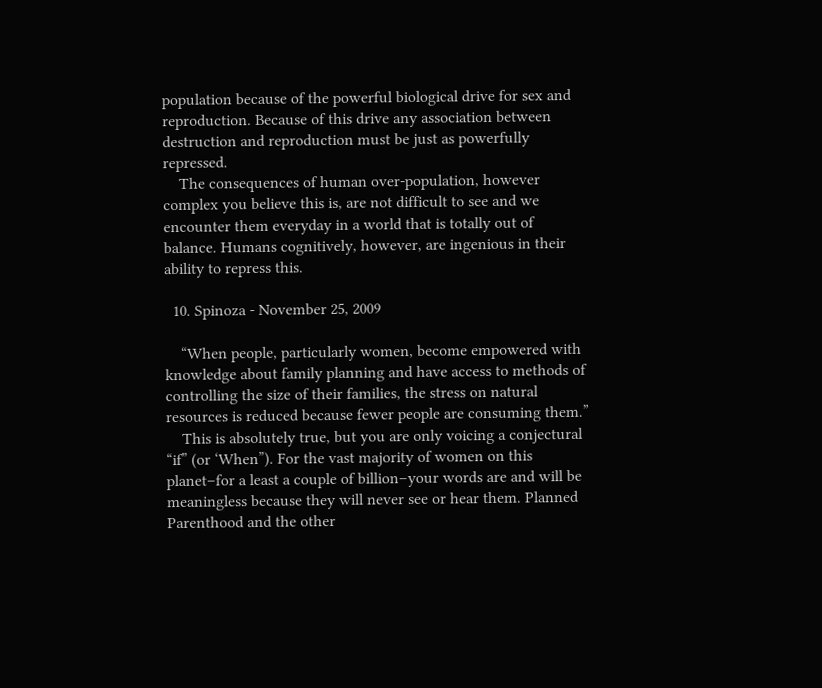population because of the powerful biological drive for sex and reproduction. Because of this drive any association between destruction and reproduction must be just as powerfully repressed.
    The consequences of human over-population, however complex you believe this is, are not difficult to see and we encounter them everyday in a world that is totally out of balance. Humans cognitively, however, are ingenious in their ability to repress this.

  10. Spinoza - November 25, 2009

    “When people, particularly women, become empowered with knowledge about family planning and have access to methods of controlling the size of their families, the stress on natural resources is reduced because fewer people are consuming them.”
    This is absolutely true, but you are only voicing a conjectural “if” (or ‘When”). For the vast majority of women on this planet–for a least a couple of billion–your words are and will be meaningless because they will never see or hear them. Planned Parenthood and the other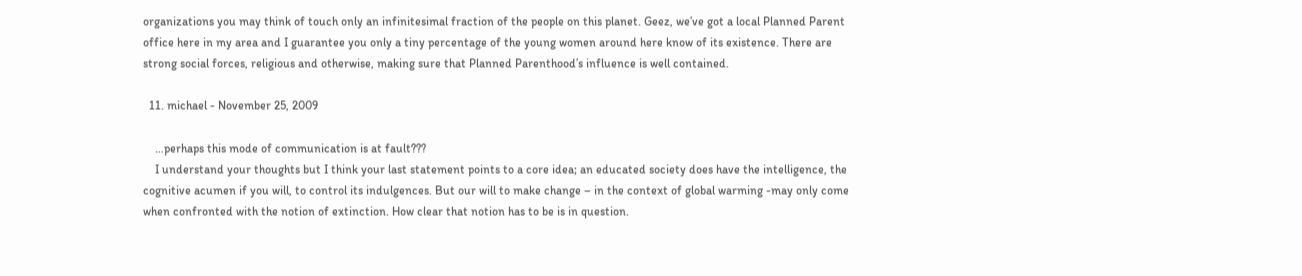organizations you may think of touch only an infinitesimal fraction of the people on this planet. Geez, we’ve got a local Planned Parent office here in my area and I guarantee you only a tiny percentage of the young women around here know of its existence. There are strong social forces, religious and otherwise, making sure that Planned Parenthood’s influence is well contained.

  11. michael - November 25, 2009

    …perhaps this mode of communication is at fault???
    I understand your thoughts but I think your last statement points to a core idea; an educated society does have the intelligence, the cognitive acumen if you will, to control its indulgences. But our will to make change – in the context of global warming -may only come when confronted with the notion of extinction. How clear that notion has to be is in question.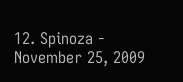12. Spinoza - November 25, 2009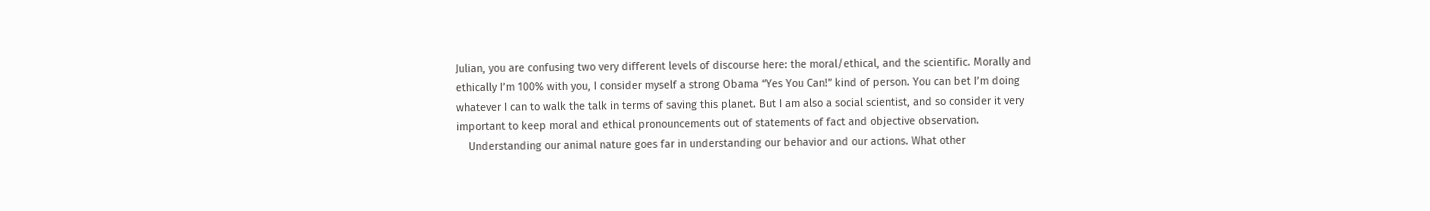Julian, you are confusing two very different levels of discourse here: the moral/ethical, and the scientific. Morally and ethically I’m 100% with you, I consider myself a strong Obama “Yes You Can!” kind of person. You can bet I’m doing whatever I can to walk the talk in terms of saving this planet. But I am also a social scientist, and so consider it very important to keep moral and ethical pronouncements out of statements of fact and objective observation.
    Understanding our animal nature goes far in understanding our behavior and our actions. What other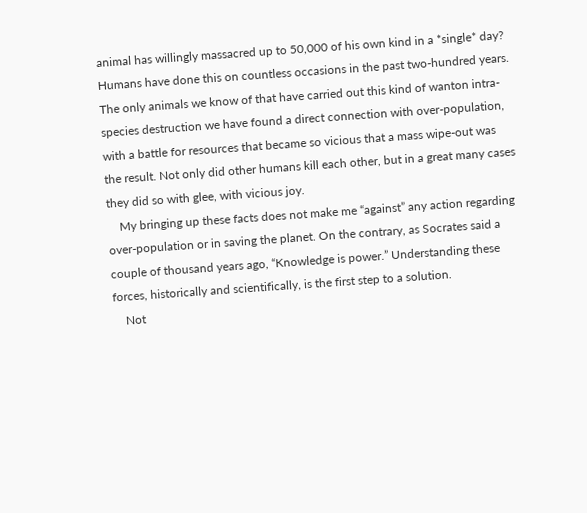animal has willingly massacred up to 50,000 of his own kind in a *single* day? Humans have done this on countless occasions in the past two-hundred years. The only animals we know of that have carried out this kind of wanton intra-species destruction we have found a direct connection with over-population, with a battle for resources that became so vicious that a mass wipe-out was the result. Not only did other humans kill each other, but in a great many cases they did so with glee, with vicious joy.
    My bringing up these facts does not make me “against” any action regarding over-population or in saving the planet. On the contrary, as Socrates said a couple of thousand years ago, “Knowledge is power.” Understanding these forces, historically and scientifically, is the first step to a solution.
    Not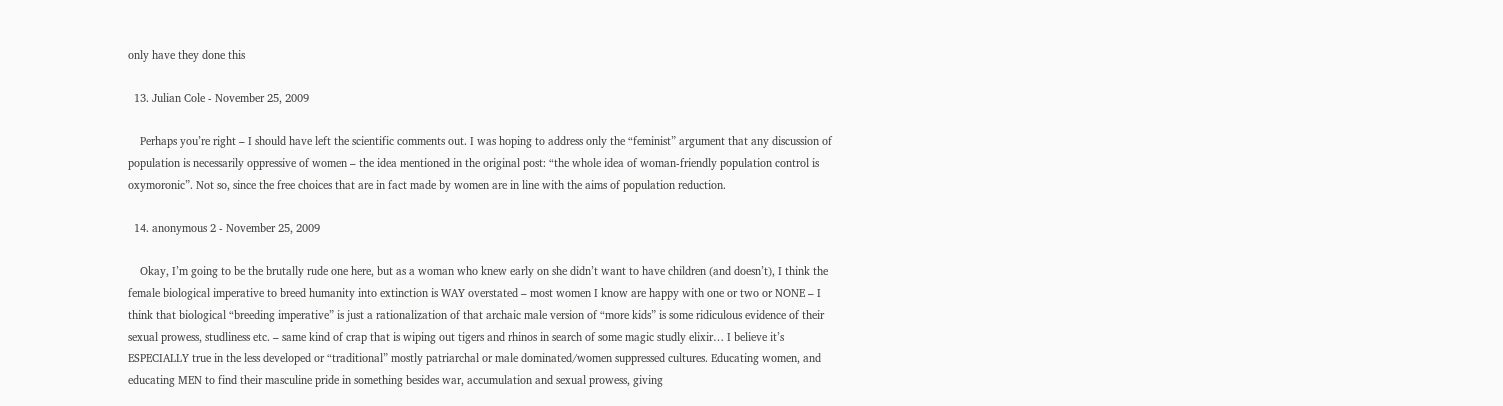only have they done this

  13. Julian Cole - November 25, 2009

    Perhaps you’re right – I should have left the scientific comments out. I was hoping to address only the “feminist” argument that any discussion of population is necessarily oppressive of women – the idea mentioned in the original post: “the whole idea of woman-friendly population control is oxymoronic”. Not so, since the free choices that are in fact made by women are in line with the aims of population reduction.

  14. anonymous 2 - November 25, 2009

    Okay, I’m going to be the brutally rude one here, but as a woman who knew early on she didn’t want to have children (and doesn’t), I think the female biological imperative to breed humanity into extinction is WAY overstated – most women I know are happy with one or two or NONE – I think that biological “breeding imperative” is just a rationalization of that archaic male version of “more kids” is some ridiculous evidence of their sexual prowess, studliness etc. – same kind of crap that is wiping out tigers and rhinos in search of some magic studly elixir… I believe it’s ESPECIALLY true in the less developed or “traditional” mostly patriarchal or male dominated/women suppressed cultures. Educating women, and educating MEN to find their masculine pride in something besides war, accumulation and sexual prowess, giving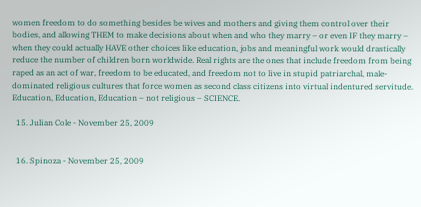women freedom to do something besides be wives and mothers and giving them control over their bodies, and allowing THEM to make decisions about when and who they marry – or even IF they marry – when they could actually HAVE other choices like education, jobs and meaningful work would drastically reduce the number of children born worldwide. Real rights are the ones that include freedom from being raped as an act of war, freedom to be educated, and freedom not to live in stupid patriarchal, male-dominated religious cultures that force women as second class citizens into virtual indentured servitude. Education, Education, Education – not religious – SCIENCE.

  15. Julian Cole - November 25, 2009


  16. Spinoza - November 25, 2009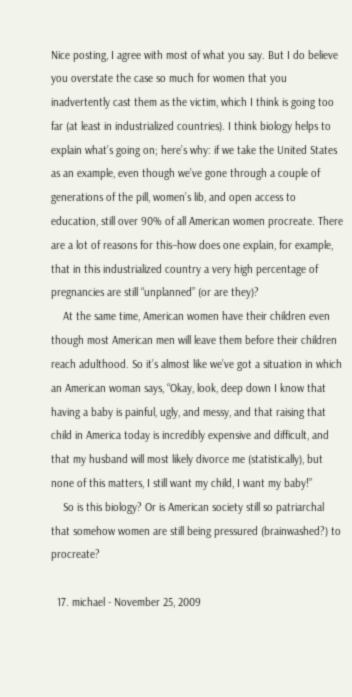Nice posting, I agree with most of what you say. But I do believe you overstate the case so much for women that you inadvertently cast them as the victim, which I think is going too far (at least in industrialized countries). I think biology helps to explain what’s going on; here’s why: if we take the United States as an example, even though we’ve gone through a couple of generations of the pill, women’s lib, and open access to education, still over 90% of all American women procreate. There are a lot of reasons for this–how does one explain, for example, that in this industrialized country a very high percentage of pregnancies are still “unplanned” (or are they)?
    At the same time, American women have their children even though most American men will leave them before their children reach adulthood. So it’s almost like we’ve got a situation in which an American woman says, “Okay, look, deep down I know that having a baby is painful, ugly, and messy, and that raising that child in America today is incredibly expensive and difficult, and that my husband will most likely divorce me (statistically), but none of this matters, I still want my child, I want my baby!”
    So is this biology? Or is American society still so patriarchal that somehow women are still being pressured (brainwashed?) to procreate?

  17. michael - November 25, 2009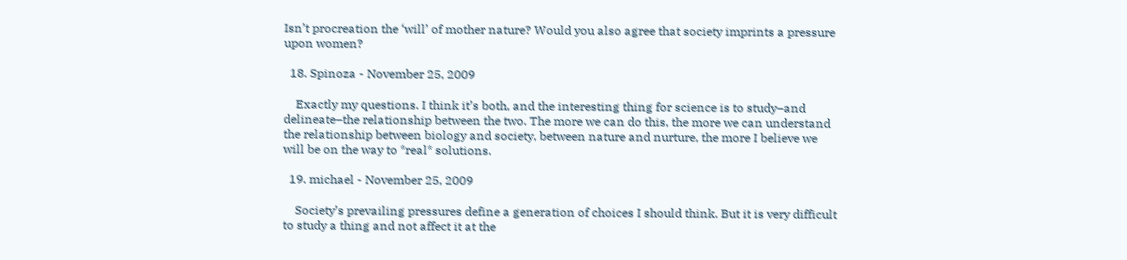Isn’t procreation the ‘will’ of mother nature? Would you also agree that society imprints a pressure upon women?

  18. Spinoza - November 25, 2009

    Exactly my questions. I think it’s both, and the interesting thing for science is to study–and delineate–the relationship between the two. The more we can do this, the more we can understand the relationship between biology and society, between nature and nurture, the more I believe we will be on the way to *real* solutions.

  19. michael - November 25, 2009

    Society’s prevailing pressures define a generation of choices I should think. But it is very difficult to study a thing and not affect it at the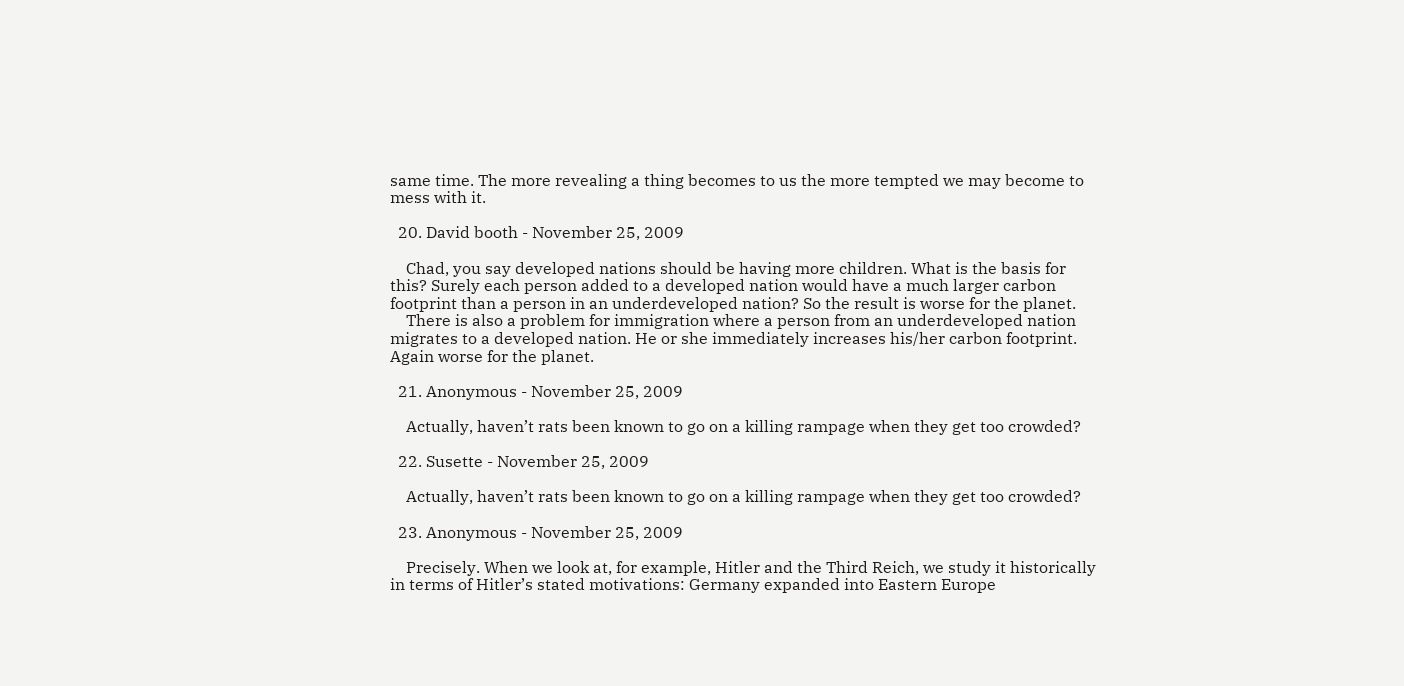same time. The more revealing a thing becomes to us the more tempted we may become to mess with it.

  20. David booth - November 25, 2009

    Chad, you say developed nations should be having more children. What is the basis for this? Surely each person added to a developed nation would have a much larger carbon footprint than a person in an underdeveloped nation? So the result is worse for the planet.
    There is also a problem for immigration where a person from an underdeveloped nation migrates to a developed nation. He or she immediately increases his/her carbon footprint. Again worse for the planet.

  21. Anonymous - November 25, 2009

    Actually, haven’t rats been known to go on a killing rampage when they get too crowded?

  22. Susette - November 25, 2009

    Actually, haven’t rats been known to go on a killing rampage when they get too crowded?

  23. Anonymous - November 25, 2009

    Precisely. When we look at, for example, Hitler and the Third Reich, we study it historically in terms of Hitler’s stated motivations: Germany expanded into Eastern Europe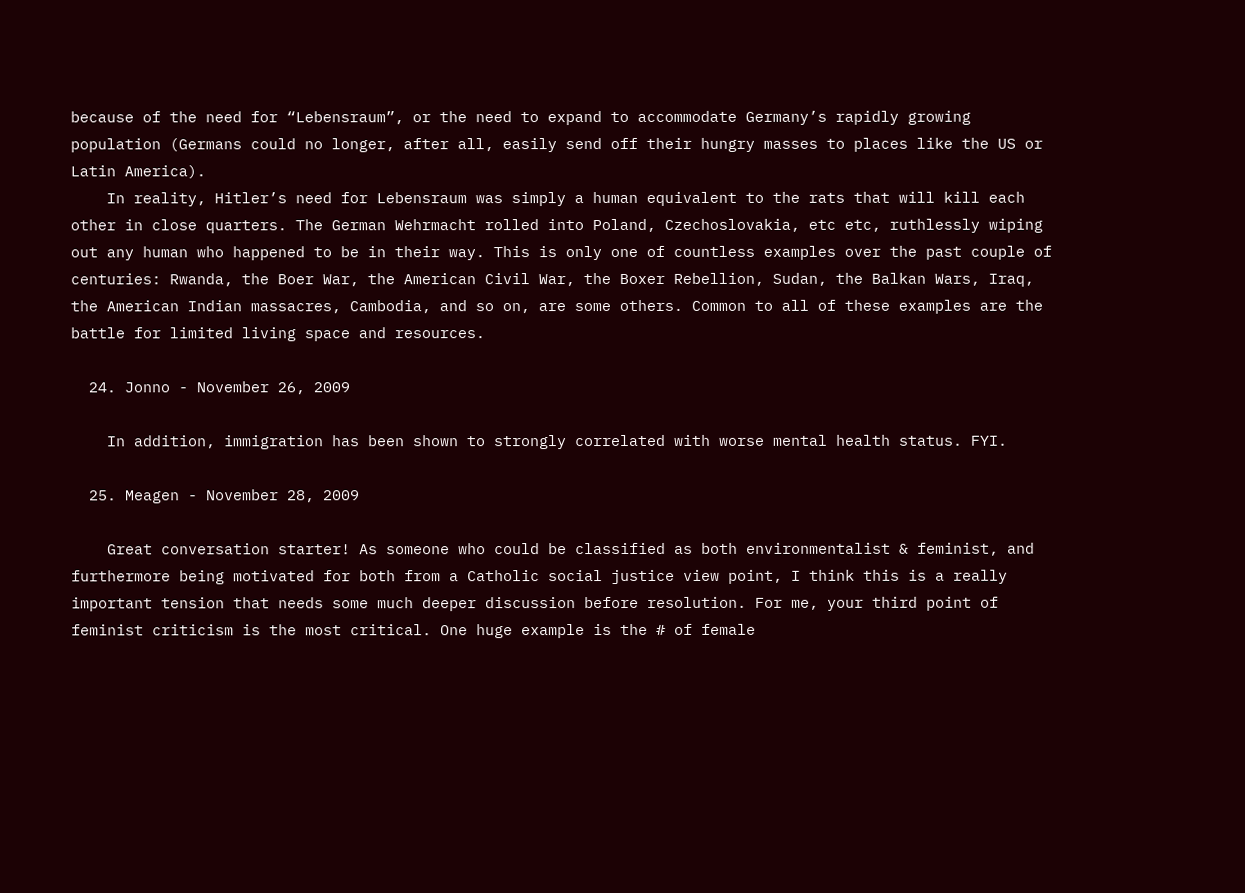because of the need for “Lebensraum”, or the need to expand to accommodate Germany’s rapidly growing population (Germans could no longer, after all, easily send off their hungry masses to places like the US or Latin America).
    In reality, Hitler’s need for Lebensraum was simply a human equivalent to the rats that will kill each other in close quarters. The German Wehrmacht rolled into Poland, Czechoslovakia, etc etc, ruthlessly wiping out any human who happened to be in their way. This is only one of countless examples over the past couple of centuries: Rwanda, the Boer War, the American Civil War, the Boxer Rebellion, Sudan, the Balkan Wars, Iraq, the American Indian massacres, Cambodia, and so on, are some others. Common to all of these examples are the battle for limited living space and resources.

  24. Jonno - November 26, 2009

    In addition, immigration has been shown to strongly correlated with worse mental health status. FYI.

  25. Meagen - November 28, 2009

    Great conversation starter! As someone who could be classified as both environmentalist & feminist, and furthermore being motivated for both from a Catholic social justice view point, I think this is a really important tension that needs some much deeper discussion before resolution. For me, your third point of feminist criticism is the most critical. One huge example is the # of female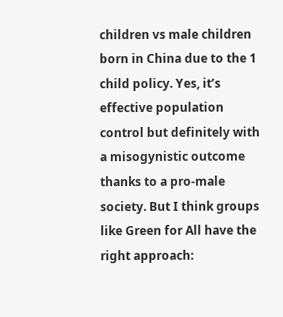children vs male children born in China due to the 1 child policy. Yes, it’s effective population control but definitely with a misogynistic outcome thanks to a pro-male society. But I think groups like Green for All have the right approach: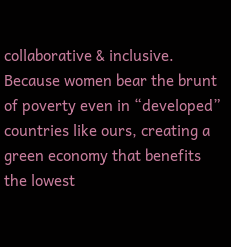collaborative & inclusive. Because women bear the brunt of poverty even in “developed” countries like ours, creating a green economy that benefits the lowest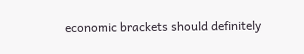economic brackets should definitely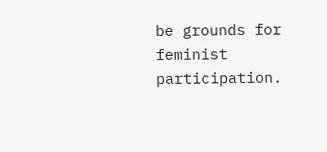be grounds for feminist participation.